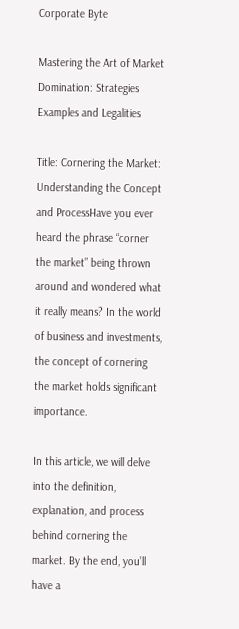Corporate Byte

Mastering the Art of Market Domination: Strategies Examples and Legalities

Title: Cornering the Market: Understanding the Concept and ProcessHave you ever heard the phrase “corner the market” being thrown around and wondered what it really means? In the world of business and investments, the concept of cornering the market holds significant importance.

In this article, we will delve into the definition, explanation, and process behind cornering the market. By the end, you’ll have a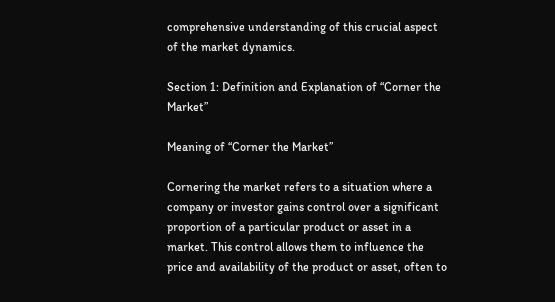comprehensive understanding of this crucial aspect of the market dynamics.

Section 1: Definition and Explanation of “Corner the Market”

Meaning of “Corner the Market”

Cornering the market refers to a situation where a company or investor gains control over a significant proportion of a particular product or asset in a market. This control allows them to influence the price and availability of the product or asset, often to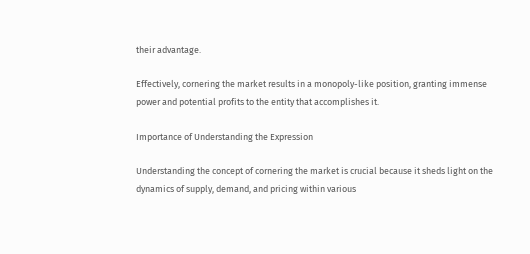their advantage.

Effectively, cornering the market results in a monopoly-like position, granting immense power and potential profits to the entity that accomplishes it.

Importance of Understanding the Expression

Understanding the concept of cornering the market is crucial because it sheds light on the dynamics of supply, demand, and pricing within various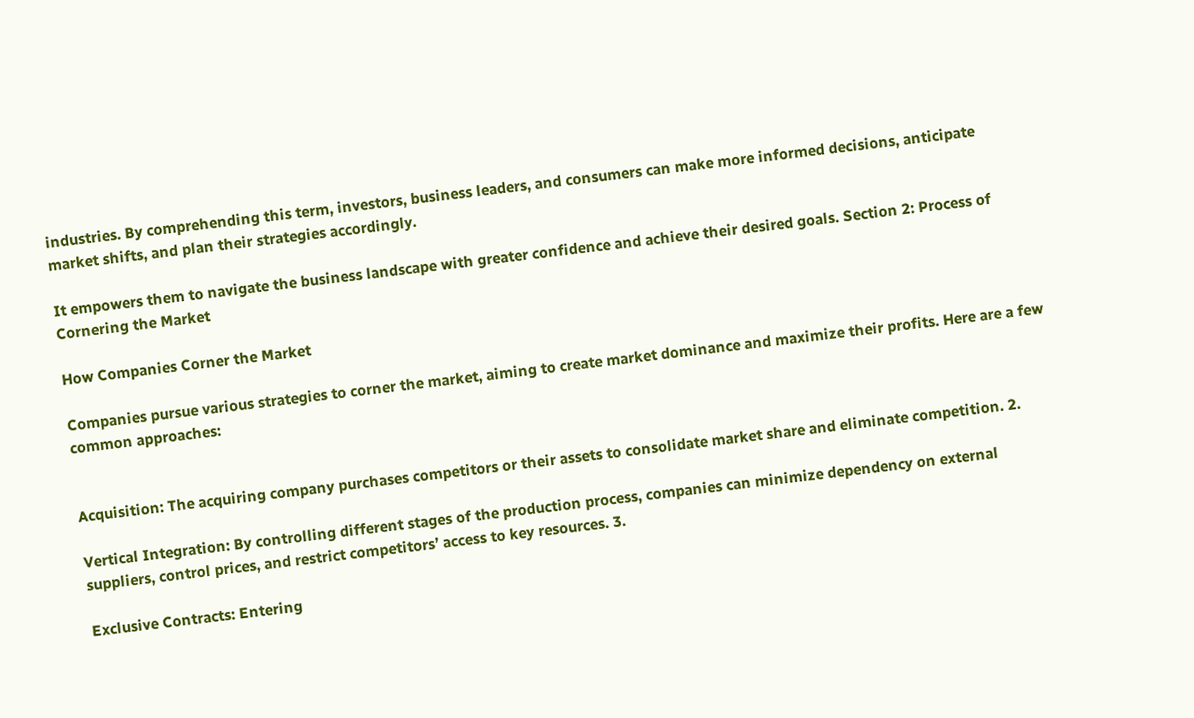industries. By comprehending this term, investors, business leaders, and consumers can make more informed decisions, anticipate market shifts, and plan their strategies accordingly.

It empowers them to navigate the business landscape with greater confidence and achieve their desired goals. Section 2: Process of Cornering the Market

How Companies Corner the Market

Companies pursue various strategies to corner the market, aiming to create market dominance and maximize their profits. Here are a few common approaches:


Acquisition: The acquiring company purchases competitors or their assets to consolidate market share and eliminate competition. 2.

Vertical Integration: By controlling different stages of the production process, companies can minimize dependency on external suppliers, control prices, and restrict competitors’ access to key resources. 3.

Exclusive Contracts: Entering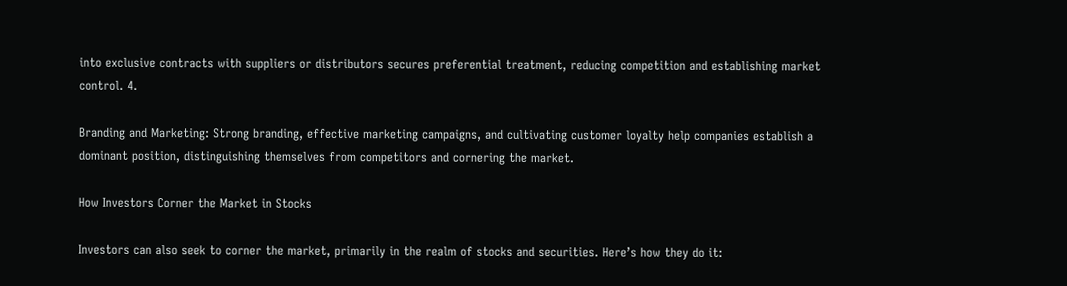into exclusive contracts with suppliers or distributors secures preferential treatment, reducing competition and establishing market control. 4.

Branding and Marketing: Strong branding, effective marketing campaigns, and cultivating customer loyalty help companies establish a dominant position, distinguishing themselves from competitors and cornering the market.

How Investors Corner the Market in Stocks

Investors can also seek to corner the market, primarily in the realm of stocks and securities. Here’s how they do it: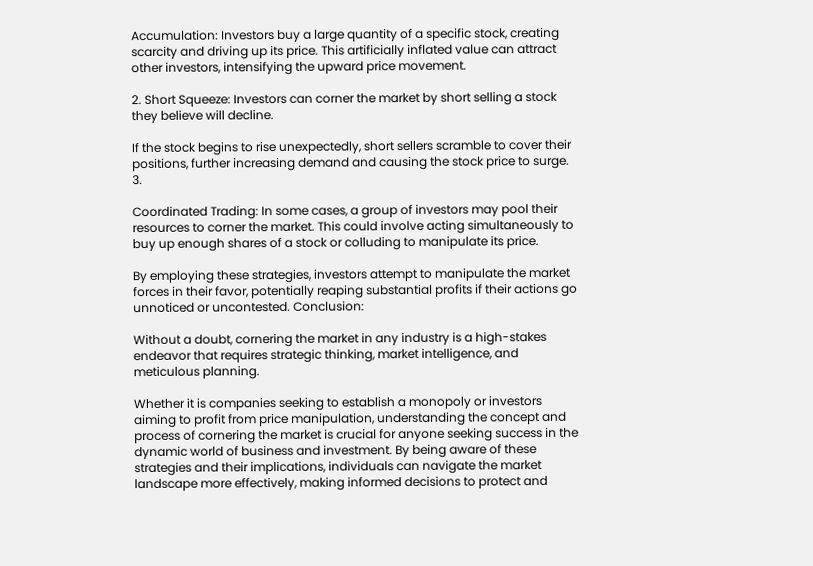Accumulation: Investors buy a large quantity of a specific stock, creating scarcity and driving up its price. This artificially inflated value can attract other investors, intensifying the upward price movement.

2. Short Squeeze: Investors can corner the market by short selling a stock they believe will decline.

If the stock begins to rise unexpectedly, short sellers scramble to cover their positions, further increasing demand and causing the stock price to surge. 3.

Coordinated Trading: In some cases, a group of investors may pool their resources to corner the market. This could involve acting simultaneously to buy up enough shares of a stock or colluding to manipulate its price.

By employing these strategies, investors attempt to manipulate the market forces in their favor, potentially reaping substantial profits if their actions go unnoticed or uncontested. Conclusion:

Without a doubt, cornering the market in any industry is a high-stakes endeavor that requires strategic thinking, market intelligence, and meticulous planning.

Whether it is companies seeking to establish a monopoly or investors aiming to profit from price manipulation, understanding the concept and process of cornering the market is crucial for anyone seeking success in the dynamic world of business and investment. By being aware of these strategies and their implications, individuals can navigate the market landscape more effectively, making informed decisions to protect and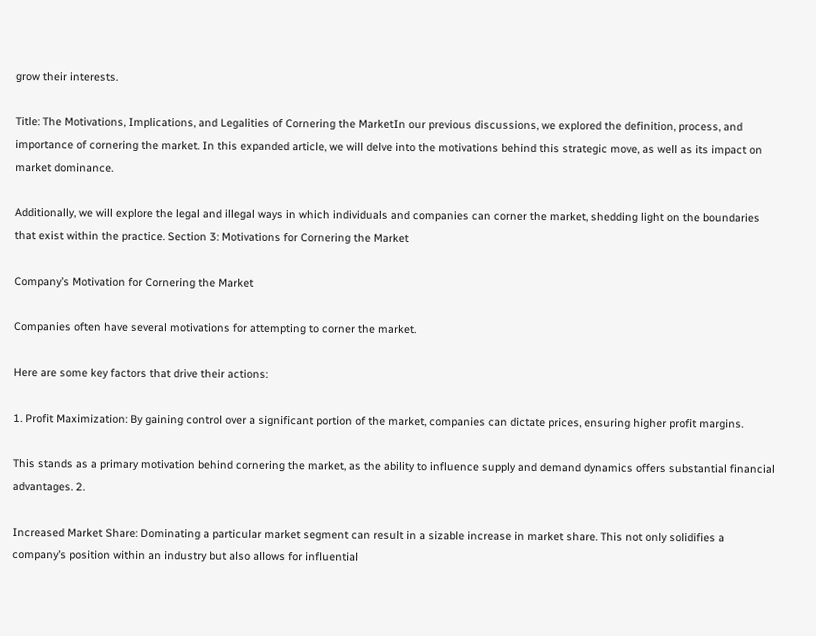grow their interests.

Title: The Motivations, Implications, and Legalities of Cornering the MarketIn our previous discussions, we explored the definition, process, and importance of cornering the market. In this expanded article, we will delve into the motivations behind this strategic move, as well as its impact on market dominance.

Additionally, we will explore the legal and illegal ways in which individuals and companies can corner the market, shedding light on the boundaries that exist within the practice. Section 3: Motivations for Cornering the Market

Company’s Motivation for Cornering the Market

Companies often have several motivations for attempting to corner the market.

Here are some key factors that drive their actions:

1. Profit Maximization: By gaining control over a significant portion of the market, companies can dictate prices, ensuring higher profit margins.

This stands as a primary motivation behind cornering the market, as the ability to influence supply and demand dynamics offers substantial financial advantages. 2.

Increased Market Share: Dominating a particular market segment can result in a sizable increase in market share. This not only solidifies a company’s position within an industry but also allows for influential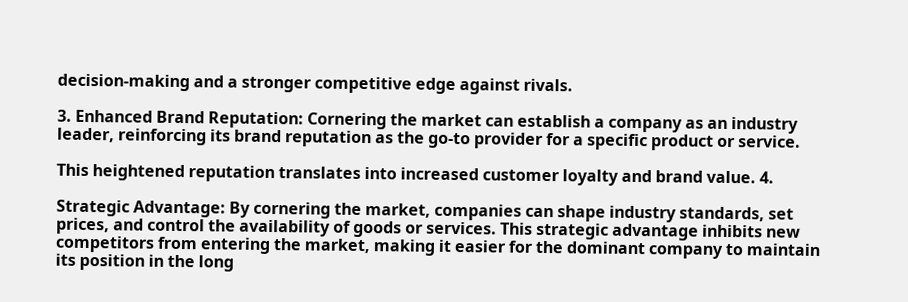decision-making and a stronger competitive edge against rivals.

3. Enhanced Brand Reputation: Cornering the market can establish a company as an industry leader, reinforcing its brand reputation as the go-to provider for a specific product or service.

This heightened reputation translates into increased customer loyalty and brand value. 4.

Strategic Advantage: By cornering the market, companies can shape industry standards, set prices, and control the availability of goods or services. This strategic advantage inhibits new competitors from entering the market, making it easier for the dominant company to maintain its position in the long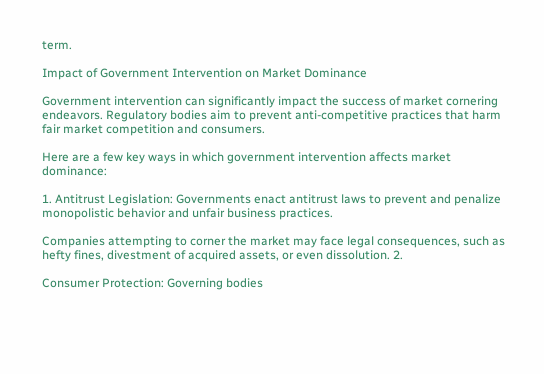term.

Impact of Government Intervention on Market Dominance

Government intervention can significantly impact the success of market cornering endeavors. Regulatory bodies aim to prevent anti-competitive practices that harm fair market competition and consumers.

Here are a few key ways in which government intervention affects market dominance:

1. Antitrust Legislation: Governments enact antitrust laws to prevent and penalize monopolistic behavior and unfair business practices.

Companies attempting to corner the market may face legal consequences, such as hefty fines, divestment of acquired assets, or even dissolution. 2.

Consumer Protection: Governing bodies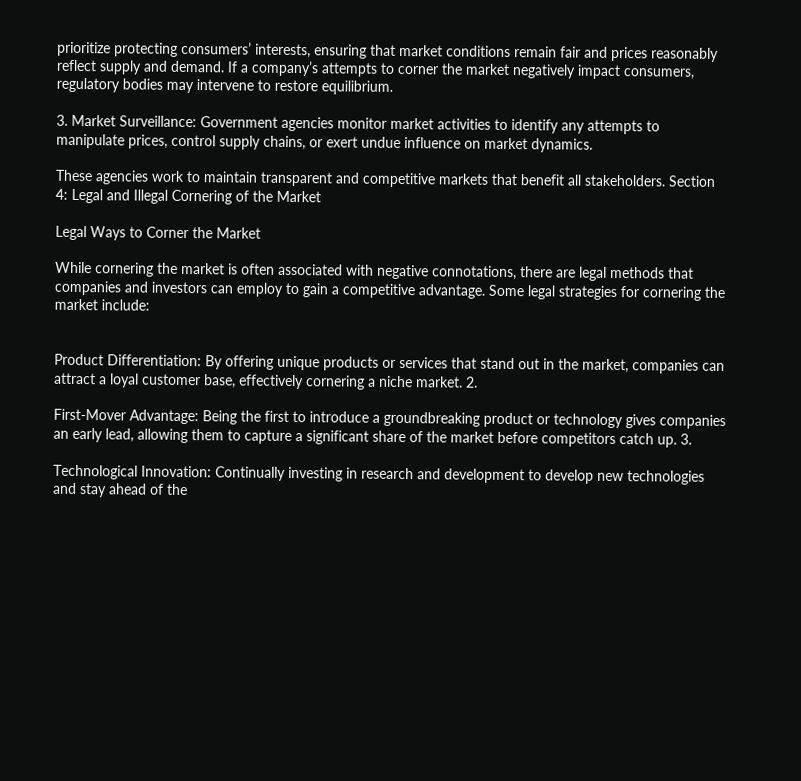prioritize protecting consumers’ interests, ensuring that market conditions remain fair and prices reasonably reflect supply and demand. If a company’s attempts to corner the market negatively impact consumers, regulatory bodies may intervene to restore equilibrium.

3. Market Surveillance: Government agencies monitor market activities to identify any attempts to manipulate prices, control supply chains, or exert undue influence on market dynamics.

These agencies work to maintain transparent and competitive markets that benefit all stakeholders. Section 4: Legal and Illegal Cornering of the Market

Legal Ways to Corner the Market

While cornering the market is often associated with negative connotations, there are legal methods that companies and investors can employ to gain a competitive advantage. Some legal strategies for cornering the market include:


Product Differentiation: By offering unique products or services that stand out in the market, companies can attract a loyal customer base, effectively cornering a niche market. 2.

First-Mover Advantage: Being the first to introduce a groundbreaking product or technology gives companies an early lead, allowing them to capture a significant share of the market before competitors catch up. 3.

Technological Innovation: Continually investing in research and development to develop new technologies and stay ahead of the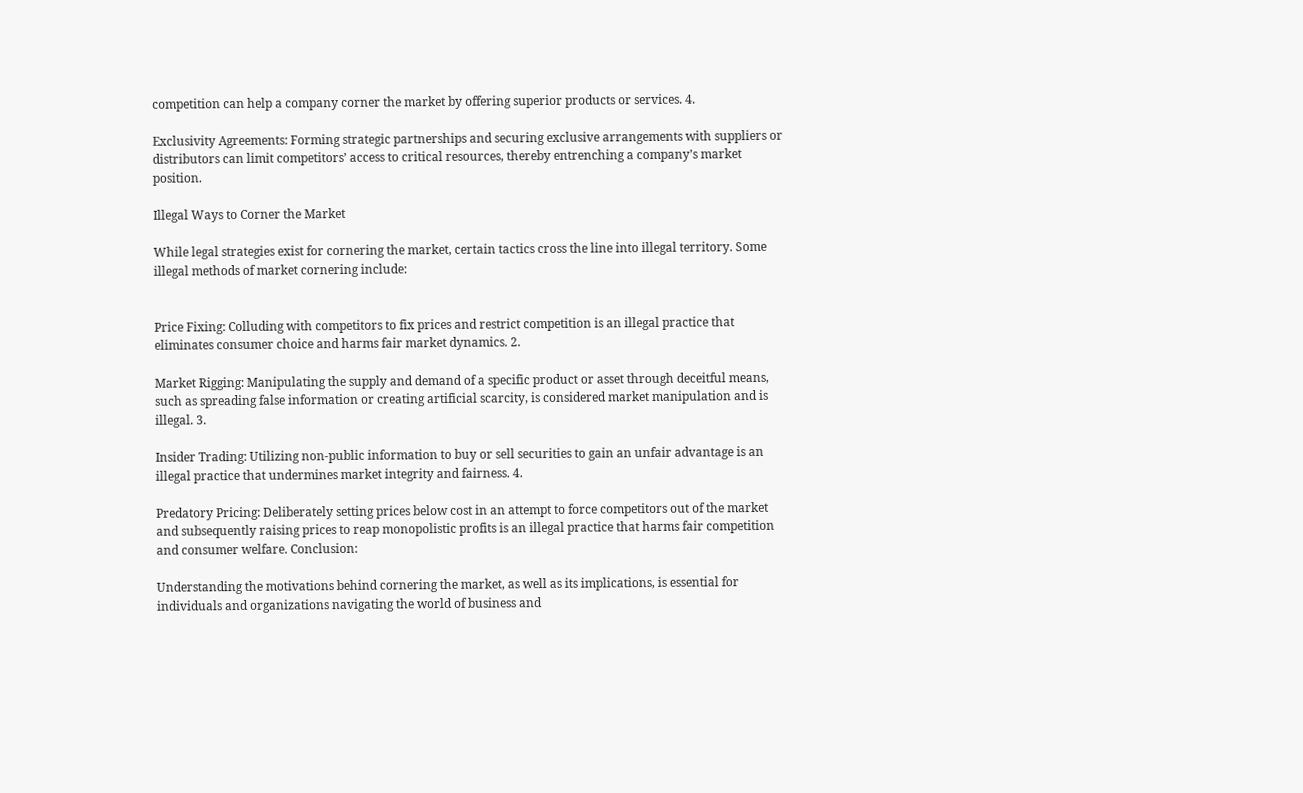competition can help a company corner the market by offering superior products or services. 4.

Exclusivity Agreements: Forming strategic partnerships and securing exclusive arrangements with suppliers or distributors can limit competitors’ access to critical resources, thereby entrenching a company’s market position.

Illegal Ways to Corner the Market

While legal strategies exist for cornering the market, certain tactics cross the line into illegal territory. Some illegal methods of market cornering include:


Price Fixing: Colluding with competitors to fix prices and restrict competition is an illegal practice that eliminates consumer choice and harms fair market dynamics. 2.

Market Rigging: Manipulating the supply and demand of a specific product or asset through deceitful means, such as spreading false information or creating artificial scarcity, is considered market manipulation and is illegal. 3.

Insider Trading: Utilizing non-public information to buy or sell securities to gain an unfair advantage is an illegal practice that undermines market integrity and fairness. 4.

Predatory Pricing: Deliberately setting prices below cost in an attempt to force competitors out of the market and subsequently raising prices to reap monopolistic profits is an illegal practice that harms fair competition and consumer welfare. Conclusion:

Understanding the motivations behind cornering the market, as well as its implications, is essential for individuals and organizations navigating the world of business and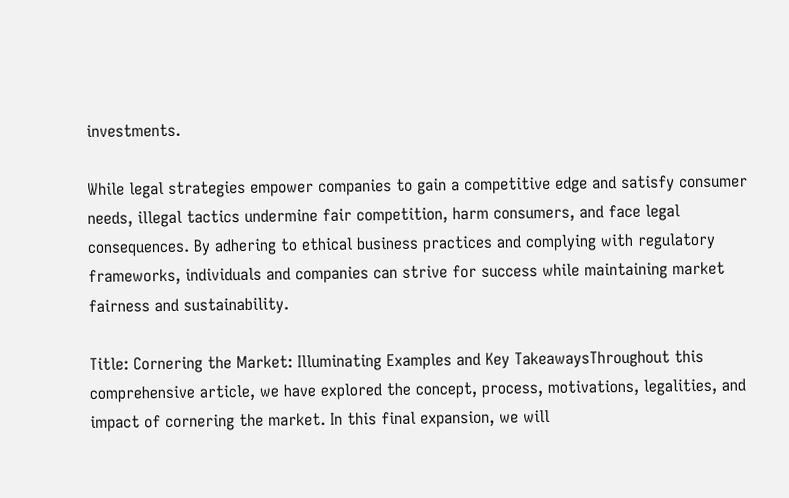investments.

While legal strategies empower companies to gain a competitive edge and satisfy consumer needs, illegal tactics undermine fair competition, harm consumers, and face legal consequences. By adhering to ethical business practices and complying with regulatory frameworks, individuals and companies can strive for success while maintaining market fairness and sustainability.

Title: Cornering the Market: Illuminating Examples and Key TakeawaysThroughout this comprehensive article, we have explored the concept, process, motivations, legalities, and impact of cornering the market. In this final expansion, we will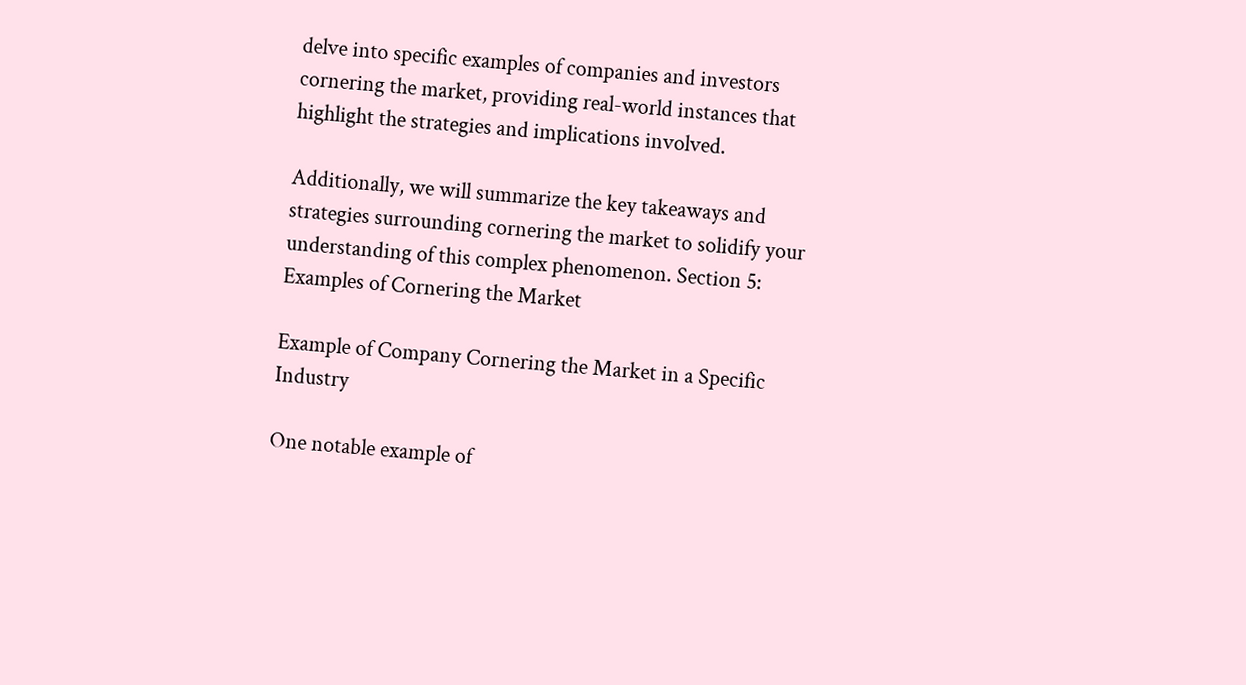delve into specific examples of companies and investors cornering the market, providing real-world instances that highlight the strategies and implications involved.

Additionally, we will summarize the key takeaways and strategies surrounding cornering the market to solidify your understanding of this complex phenomenon. Section 5: Examples of Cornering the Market

Example of Company Cornering the Market in a Specific Industry

One notable example of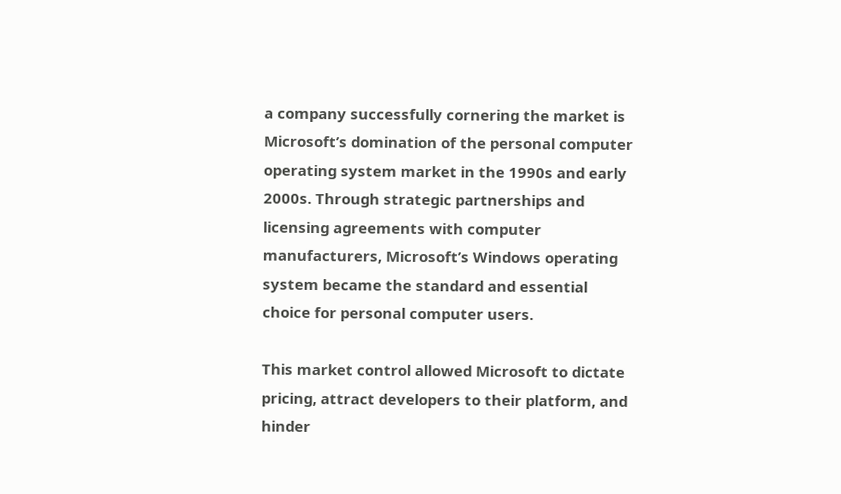a company successfully cornering the market is Microsoft’s domination of the personal computer operating system market in the 1990s and early 2000s. Through strategic partnerships and licensing agreements with computer manufacturers, Microsoft’s Windows operating system became the standard and essential choice for personal computer users.

This market control allowed Microsoft to dictate pricing, attract developers to their platform, and hinder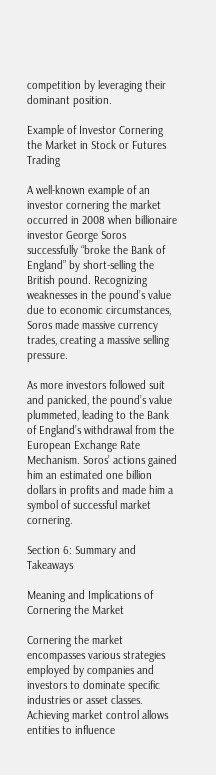competition by leveraging their dominant position.

Example of Investor Cornering the Market in Stock or Futures Trading

A well-known example of an investor cornering the market occurred in 2008 when billionaire investor George Soros successfully “broke the Bank of England” by short-selling the British pound. Recognizing weaknesses in the pound’s value due to economic circumstances, Soros made massive currency trades, creating a massive selling pressure.

As more investors followed suit and panicked, the pound’s value plummeted, leading to the Bank of England’s withdrawal from the European Exchange Rate Mechanism. Soros’ actions gained him an estimated one billion dollars in profits and made him a symbol of successful market cornering.

Section 6: Summary and Takeaways

Meaning and Implications of Cornering the Market

Cornering the market encompasses various strategies employed by companies and investors to dominate specific industries or asset classes. Achieving market control allows entities to influence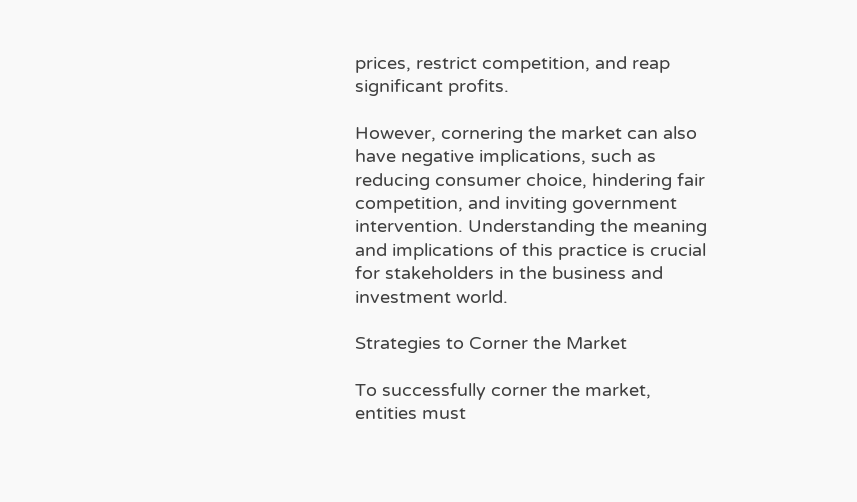prices, restrict competition, and reap significant profits.

However, cornering the market can also have negative implications, such as reducing consumer choice, hindering fair competition, and inviting government intervention. Understanding the meaning and implications of this practice is crucial for stakeholders in the business and investment world.

Strategies to Corner the Market

To successfully corner the market, entities must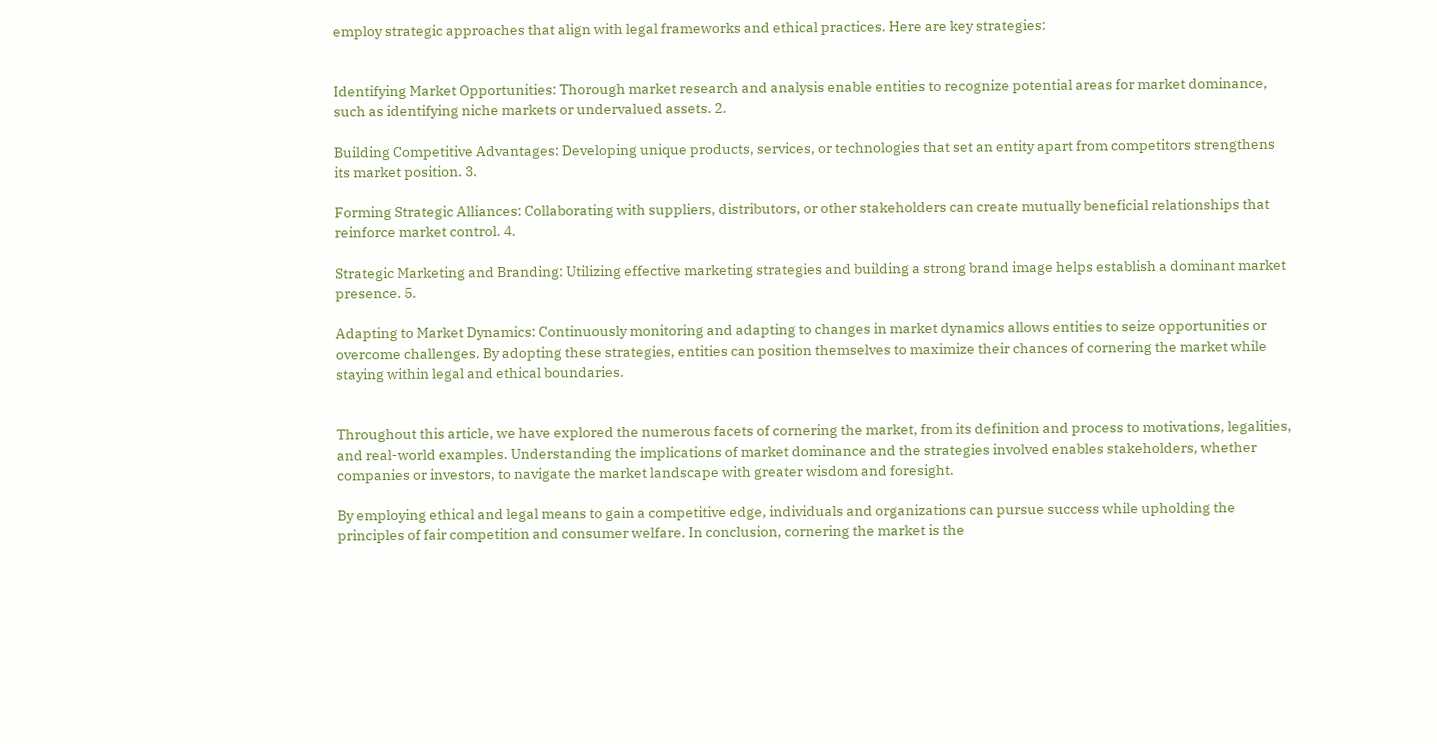employ strategic approaches that align with legal frameworks and ethical practices. Here are key strategies:


Identifying Market Opportunities: Thorough market research and analysis enable entities to recognize potential areas for market dominance, such as identifying niche markets or undervalued assets. 2.

Building Competitive Advantages: Developing unique products, services, or technologies that set an entity apart from competitors strengthens its market position. 3.

Forming Strategic Alliances: Collaborating with suppliers, distributors, or other stakeholders can create mutually beneficial relationships that reinforce market control. 4.

Strategic Marketing and Branding: Utilizing effective marketing strategies and building a strong brand image helps establish a dominant market presence. 5.

Adapting to Market Dynamics: Continuously monitoring and adapting to changes in market dynamics allows entities to seize opportunities or overcome challenges. By adopting these strategies, entities can position themselves to maximize their chances of cornering the market while staying within legal and ethical boundaries.


Throughout this article, we have explored the numerous facets of cornering the market, from its definition and process to motivations, legalities, and real-world examples. Understanding the implications of market dominance and the strategies involved enables stakeholders, whether companies or investors, to navigate the market landscape with greater wisdom and foresight.

By employing ethical and legal means to gain a competitive edge, individuals and organizations can pursue success while upholding the principles of fair competition and consumer welfare. In conclusion, cornering the market is the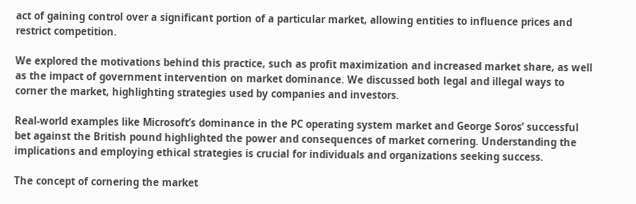act of gaining control over a significant portion of a particular market, allowing entities to influence prices and restrict competition.

We explored the motivations behind this practice, such as profit maximization and increased market share, as well as the impact of government intervention on market dominance. We discussed both legal and illegal ways to corner the market, highlighting strategies used by companies and investors.

Real-world examples like Microsoft’s dominance in the PC operating system market and George Soros’ successful bet against the British pound highlighted the power and consequences of market cornering. Understanding the implications and employing ethical strategies is crucial for individuals and organizations seeking success.

The concept of cornering the market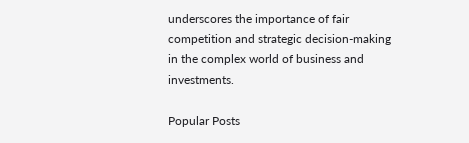underscores the importance of fair competition and strategic decision-making in the complex world of business and investments.

Popular Posts